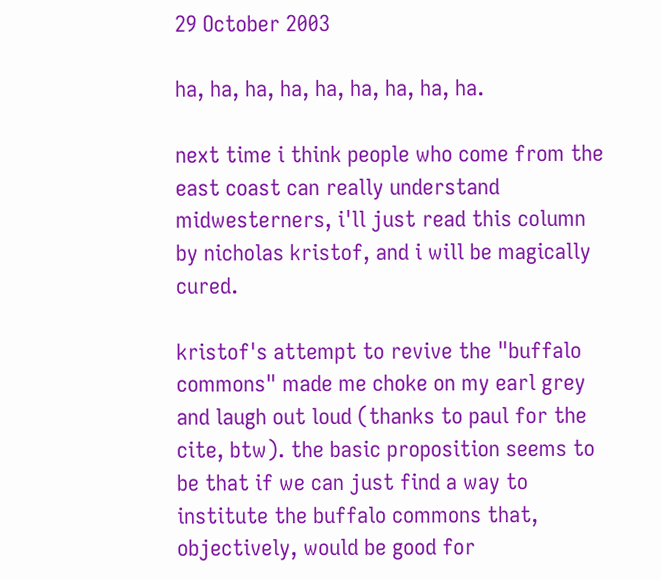29 October 2003

ha, ha, ha, ha, ha, ha, ha, ha, ha.

next time i think people who come from the east coast can really understand midwesterners, i'll just read this column by nicholas kristof, and i will be magically cured.

kristof's attempt to revive the "buffalo commons" made me choke on my earl grey and laugh out loud (thanks to paul for the cite, btw). the basic proposition seems to be that if we can just find a way to institute the buffalo commons that, objectively, would be good for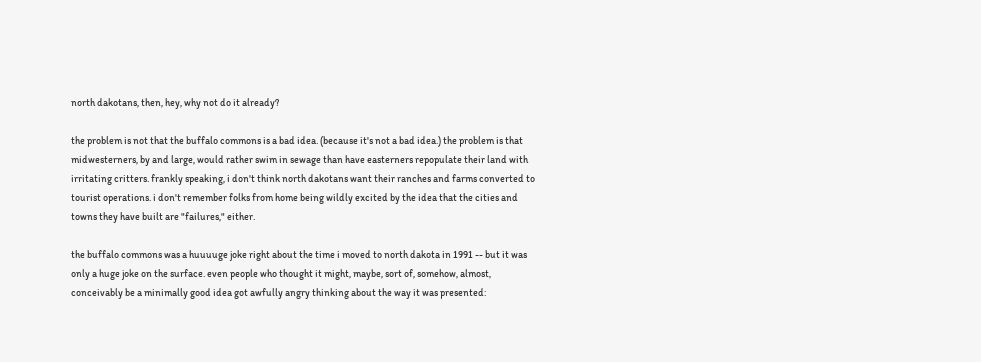north dakotans, then, hey, why not do it already?

the problem is not that the buffalo commons is a bad idea. (because it's not a bad idea.) the problem is that midwesterners, by and large, would rather swim in sewage than have easterners repopulate their land with irritating critters. frankly speaking, i don't think north dakotans want their ranches and farms converted to tourist operations. i don't remember folks from home being wildly excited by the idea that the cities and towns they have built are "failures," either.

the buffalo commons was a huuuuge joke right about the time i moved to north dakota in 1991 -- but it was only a huge joke on the surface. even people who thought it might, maybe, sort of, somehow, almost, conceivably be a minimally good idea got awfully angry thinking about the way it was presented: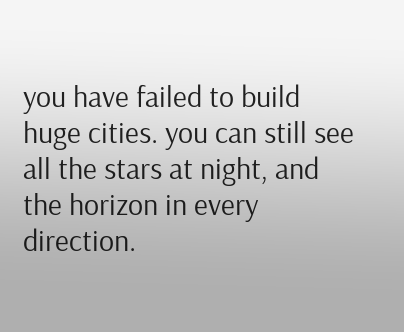you have failed to build huge cities. you can still see all the stars at night, and the horizon in every direction.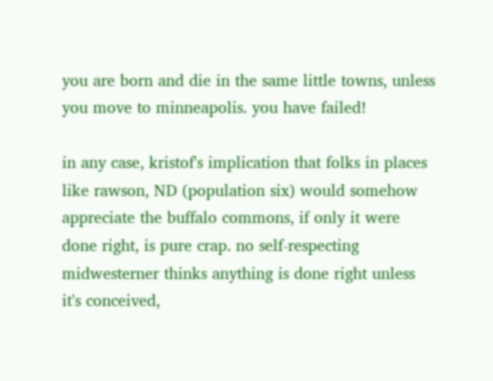you are born and die in the same little towns, unless you move to minneapolis. you have failed!

in any case, kristof's implication that folks in places like rawson, ND (population six) would somehow appreciate the buffalo commons, if only it were done right, is pure crap. no self-respecting midwesterner thinks anything is done right unless it's conceived,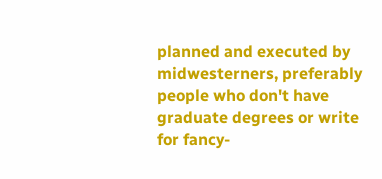planned and executed by midwesterners, preferably people who don't have graduate degrees or write for fancy-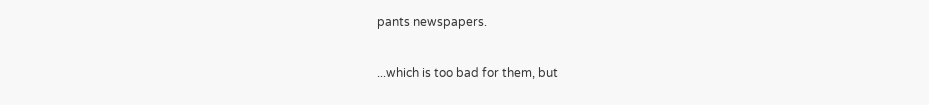pants newspapers.

...which is too bad for them, but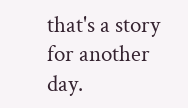that's a story for another day.